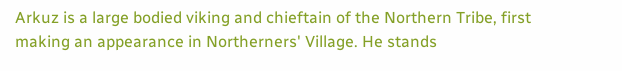Arkuz is a large bodied viking and chieftain of the Northern Tribe, first making an appearance in Northerners' Village. He stands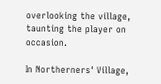overlooking the village, taunting the player on occasion.

In Northerners' Village,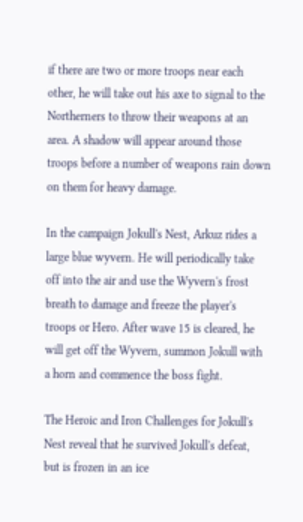if there are two or more troops near each other, he will take out his axe to signal to the Northerners to throw their weapons at an area. A shadow will appear around those troops before a number of weapons rain down on them for heavy damage.

In the campaign Jokull's Nest, Arkuz rides a large blue wyvern. He will periodically take off into the air and use the Wyvern's frost breath to damage and freeze the player's troops or Hero. After wave 15 is cleared, he will get off the Wyvern, summon Jokull with a horn and commence the boss fight.

The Heroic and Iron Challenges for Jokull's Nest reveal that he survived Jokull's defeat, but is frozen in an ice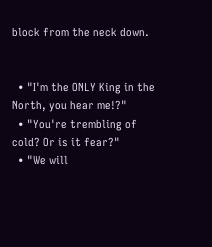block from the neck down.


  • "I'm the ONLY King in the North, you hear me!?"
  • "You're trembling of cold? Or is it fear?"
  • "We will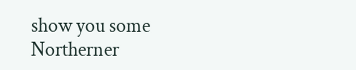show you some Northerner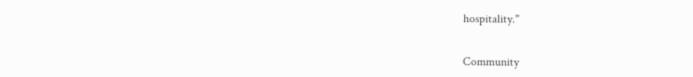hospitality."


Community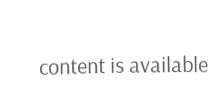content is available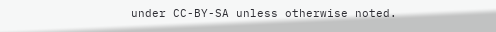under CC-BY-SA unless otherwise noted.